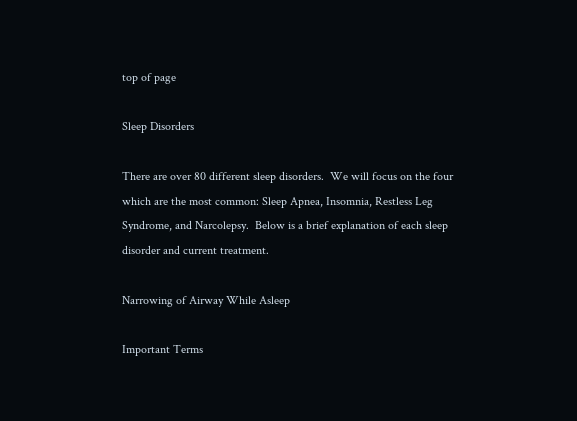top of page

Sleep Disorders

There are over 80 different sleep disorders.  We will focus on the four which are the most common: Sleep Apnea, Insomnia, Restless Leg Syndrome, and Narcolepsy.  Below is a brief explanation of each sleep disorder and current treatment.

Narrowing of Airway While Asleep

Important Terms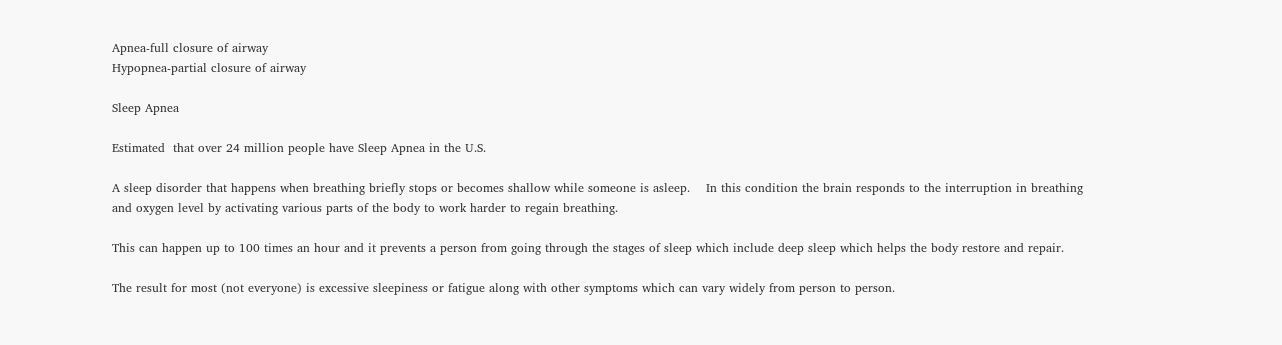Apnea-full closure of airway
Hypopnea-partial closure of airway

Sleep Apnea

Estimated  that over 24 million people have Sleep Apnea in the U.S.

A sleep disorder that happens when breathing briefly stops or becomes shallow while someone is asleep.    In this condition the brain responds to the interruption in breathing and oxygen level by activating various parts of the body to work harder to regain breathing.

This can happen up to 100 times an hour and it prevents a person from going through the stages of sleep which include deep sleep which helps the body restore and repair.

The result for most (not everyone) is excessive sleepiness or fatigue along with other symptoms which can vary widely from person to person.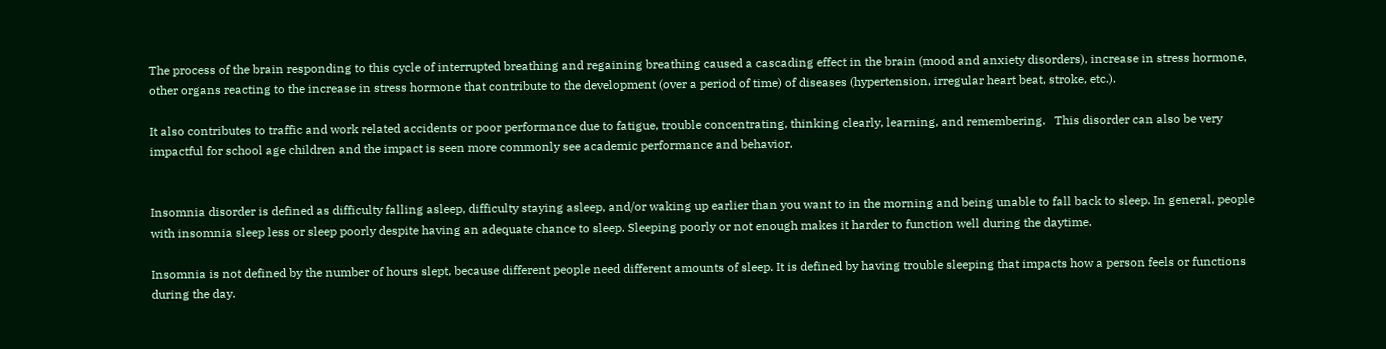The process of the brain responding to this cycle of interrupted breathing and regaining breathing caused a cascading effect in the brain (mood and anxiety disorders), increase in stress hormone, other organs reacting to the increase in stress hormone that contribute to the development (over a period of time) of diseases (hypertension, irregular heart beat, stroke, etc.).

It also contributes to traffic and work related accidents or poor performance due to fatigue, trouble concentrating, thinking clearly, learning, and remembering.   This disorder can also be very impactful for school age children and the impact is seen more commonly see academic performance and behavior.


Insomnia disorder is defined as difficulty falling asleep, difficulty staying asleep, and/or waking up earlier than you want to in the morning and being unable to fall back to sleep. In general, people with insomnia sleep less or sleep poorly despite having an adequate chance to sleep. Sleeping poorly or not enough makes it harder to function well during the daytime.

Insomnia is not defined by the number of hours slept, because different people need different amounts of sleep. It is defined by having trouble sleeping that impacts how a person feels or functions during the day.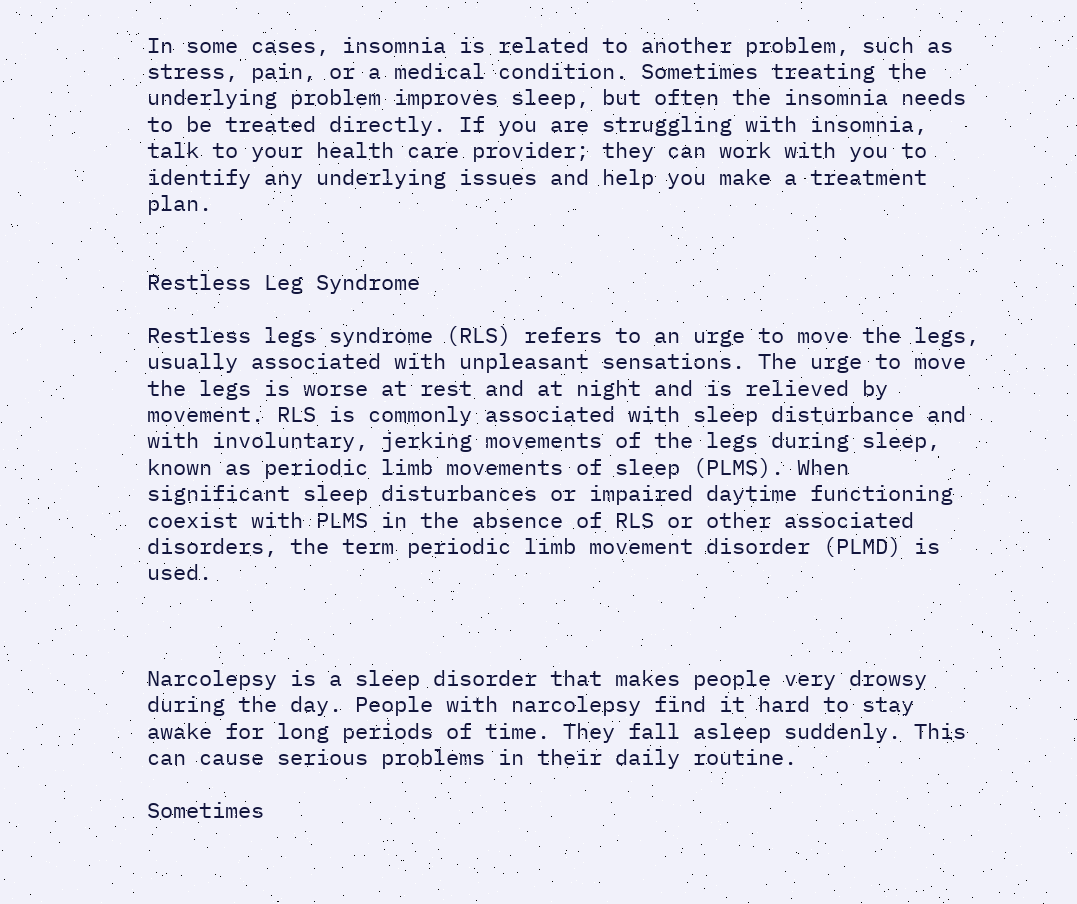In some cases, insomnia is related to another problem, such as stress, pain, or a medical condition. Sometimes treating the underlying problem improves sleep, but often the insomnia needs to be treated directly. If you are struggling with insomnia, talk to your health care provider; they can work with you to identify any underlying issues and help you make a treatment plan.


Restless Leg Syndrome

Restless legs syndrome (RLS) refers to an urge to move the legs, usually associated with unpleasant sensations. The urge to move the legs is worse at rest and at night and is relieved by movement. RLS is commonly associated with sleep disturbance and with involuntary, jerking movements of the legs during sleep, known as periodic limb movements of sleep (PLMS). When significant sleep disturbances or impaired daytime functioning coexist with PLMS in the absence of RLS or other associated disorders, the term periodic limb movement disorder (PLMD) is used.



Narcolepsy is a sleep disorder that makes people very drowsy during the day. People with narcolepsy find it hard to stay awake for long periods of time. They fall asleep suddenly. This can cause serious problems in their daily routine.

Sometimes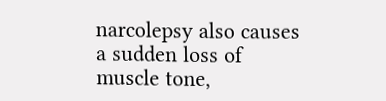narcolepsy also causes a sudden loss of muscle tone,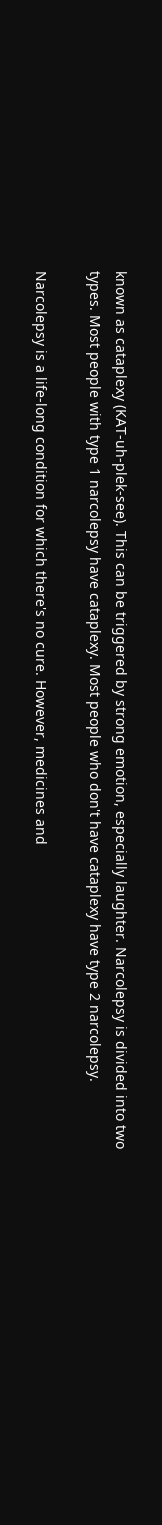known as cataplexy (KAT-uh-plek-see). This can be triggered by strong emotion, especially laughter. Narcolepsy is divided into two types. Most people with type 1 narcolepsy have cataplexy. Most people who don't have cataplexy have type 2 narcolepsy.

Narcolepsy is a life-long condition for which there's no cure. However, medicines and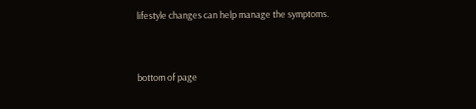lifestyle changes can help manage the symptoms.


bottom of page